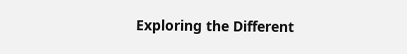Exploring the Different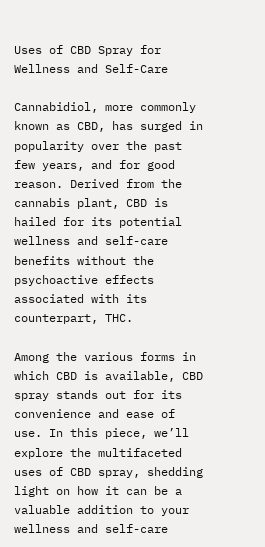Uses of CBD Spray for Wellness and Self-Care

Cannabidiol, more commonly known as CBD, has surged in popularity over the past few years, and for good reason. Derived from the cannabis plant, CBD is hailed for its potential wellness and self-care benefits without the psychoactive effects associated with its counterpart, THC.

Among the various forms in which CBD is available, CBD spray stands out for its convenience and ease of use. In this piece, we’ll explore the multifaceted uses of CBD spray, shedding light on how it can be a valuable addition to your wellness and self-care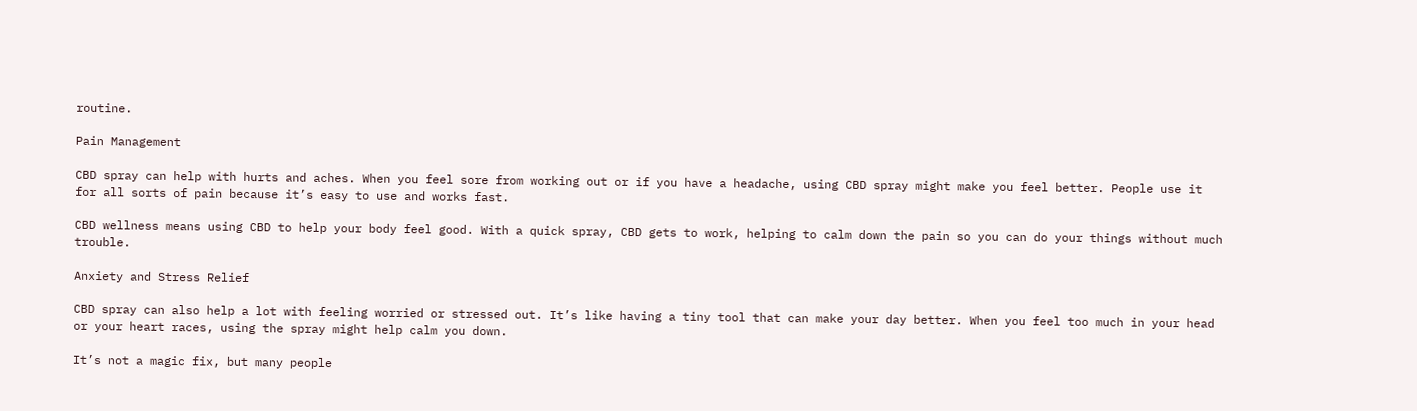routine.

Pain Management

CBD spray can help with hurts and aches. When you feel sore from working out or if you have a headache, using CBD spray might make you feel better. People use it for all sorts of pain because it’s easy to use and works fast.

CBD wellness means using CBD to help your body feel good. With a quick spray, CBD gets to work, helping to calm down the pain so you can do your things without much trouble.

Anxiety and Stress Relief

CBD spray can also help a lot with feeling worried or stressed out. It’s like having a tiny tool that can make your day better. When you feel too much in your head or your heart races, using the spray might help calm you down.

It’s not a magic fix, but many people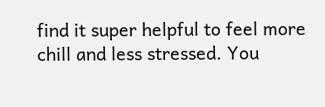find it super helpful to feel more chill and less stressed. You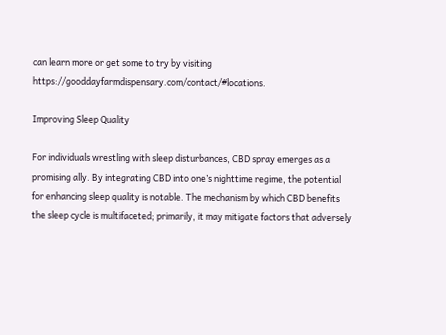can learn more or get some to try by visiting https://gooddayfarmdispensary.com/contact/#locations.

Improving Sleep Quality

For individuals wrestling with sleep disturbances, CBD spray emerges as a promising ally. By integrating CBD into one’s nighttime regime, the potential for enhancing sleep quality is notable. The mechanism by which CBD benefits the sleep cycle is multifaceted; primarily, it may mitigate factors that adversely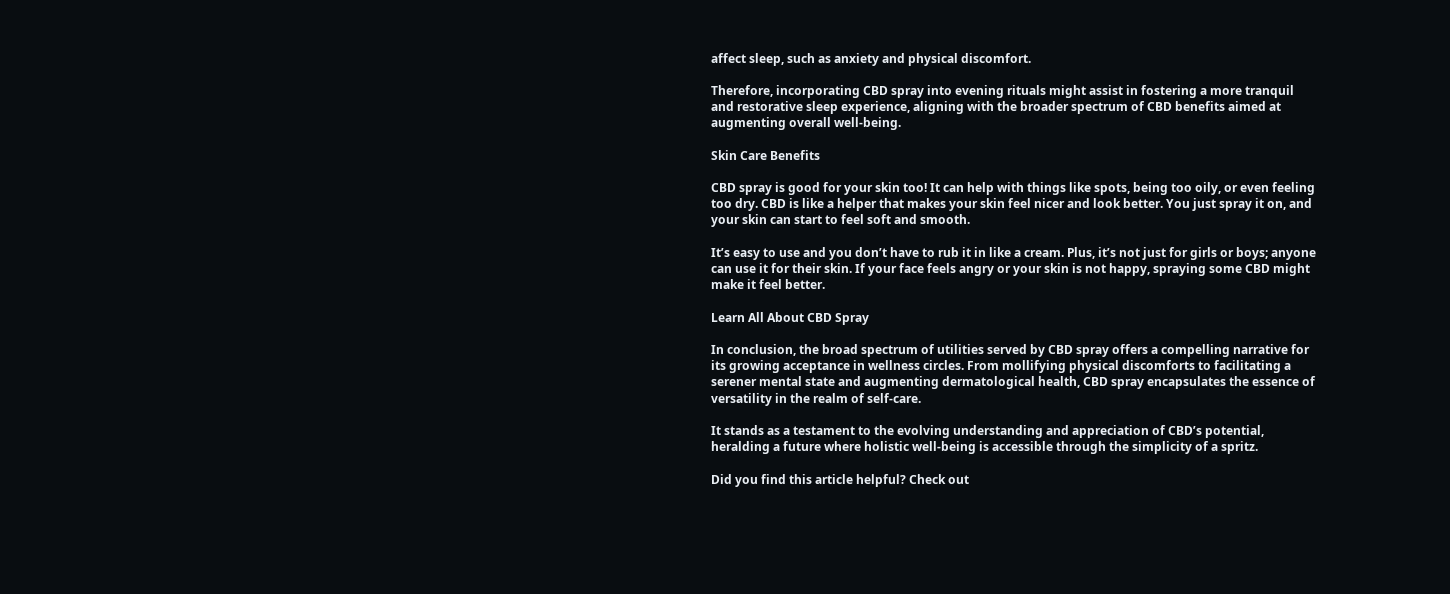affect sleep, such as anxiety and physical discomfort.

Therefore, incorporating CBD spray into evening rituals might assist in fostering a more tranquil and restorative sleep experience, aligning with the broader spectrum of CBD benefits aimed at augmenting overall well-being.

Skin Care Benefits

CBD spray is good for your skin too! It can help with things like spots, being too oily, or even feeling too dry. CBD is like a helper that makes your skin feel nicer and look better. You just spray it on, and your skin can start to feel soft and smooth.

It’s easy to use and you don’t have to rub it in like a cream. Plus, it’s not just for girls or boys; anyone can use it for their skin. If your face feels angry or your skin is not happy, spraying some CBD might make it feel better.

Learn All About CBD Spray

In conclusion, the broad spectrum of utilities served by CBD spray offers a compelling narrative for its growing acceptance in wellness circles. From mollifying physical discomforts to facilitating a serener mental state and augmenting dermatological health, CBD spray encapsulates the essence of versatility in the realm of self-care.

It stands as a testament to the evolving understanding and appreciation of CBD’s potential, heralding a future where holistic well-being is accessible through the simplicity of a spritz.

Did you find this article helpful? Check out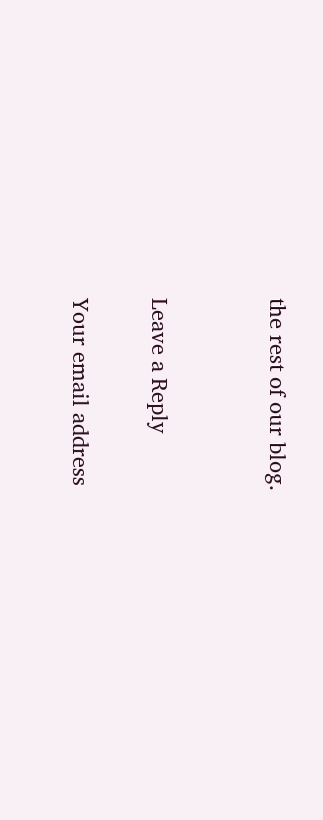the rest of our blog.


Leave a Reply

Your email address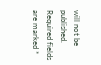will not be published. Required fields are marked *